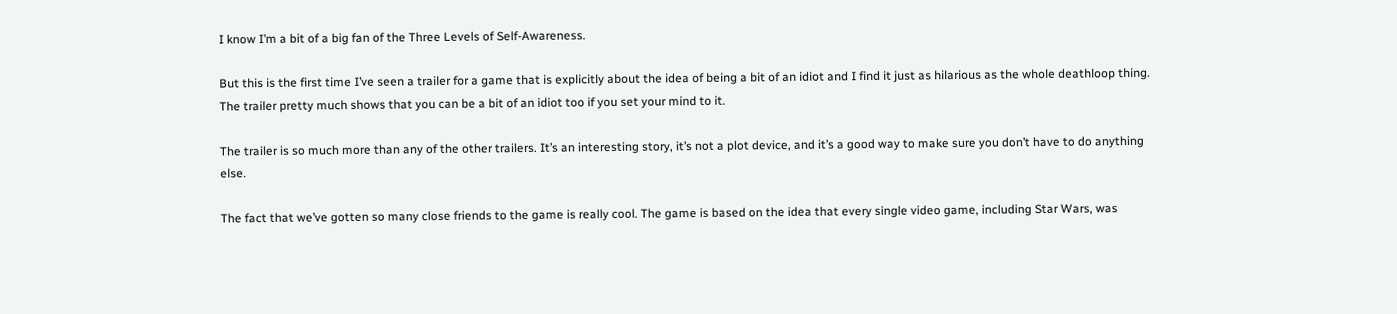I know I’m a bit of a big fan of the Three Levels of Self-Awareness.

But this is the first time I’ve seen a trailer for a game that is explicitly about the idea of being a bit of an idiot and I find it just as hilarious as the whole deathloop thing. The trailer pretty much shows that you can be a bit of an idiot too if you set your mind to it.

The trailer is so much more than any of the other trailers. It’s an interesting story, it’s not a plot device, and it’s a good way to make sure you don’t have to do anything else.

The fact that we’ve gotten so many close friends to the game is really cool. The game is based on the idea that every single video game, including Star Wars, was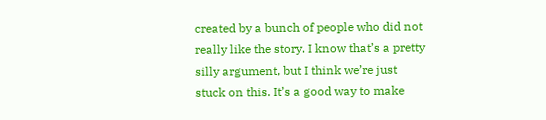created by a bunch of people who did not really like the story. I know that’s a pretty silly argument, but I think we’re just stuck on this. It’s a good way to make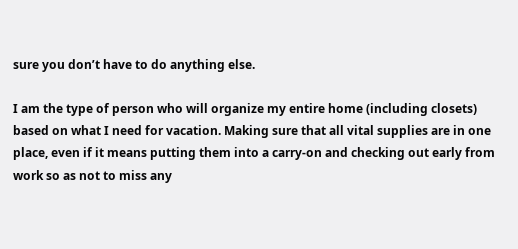sure you don’t have to do anything else.

I am the type of person who will organize my entire home (including closets) based on what I need for vacation. Making sure that all vital supplies are in one place, even if it means putting them into a carry-on and checking out early from work so as not to miss any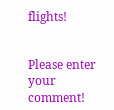flights!


Please enter your comment!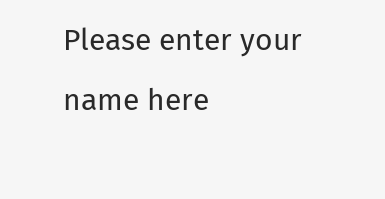Please enter your name here